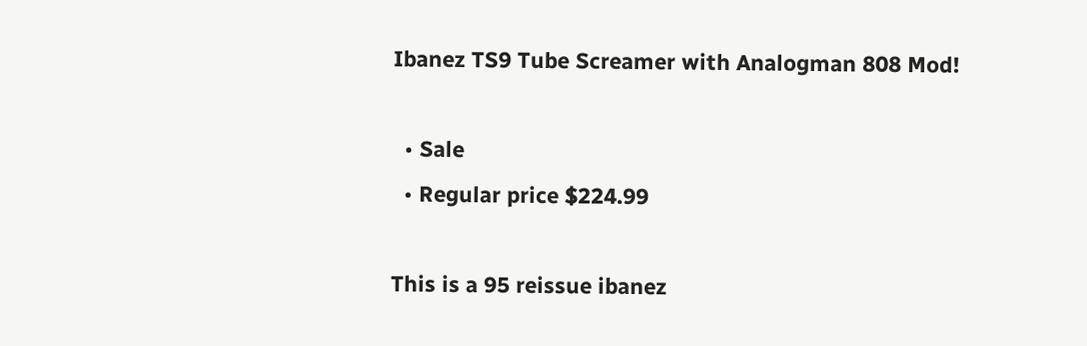Ibanez TS9 Tube Screamer with Analogman 808 Mod!

  • Sale
  • Regular price $224.99

This is a 95 reissue ibanez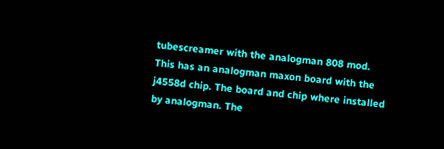tubescreamer with the analogman 808 mod. This has an analogman maxon board with the j4558d chip. The board and chip where installed by analogman. The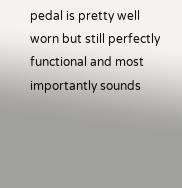pedal is pretty well worn but still perfectly functional and most importantly sounds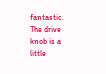fantastic. The drive knob is a little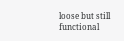loose but still functional